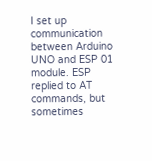I set up communication between Arduino UNO and ESP 01 module. ESP replied to AT commands, but sometimes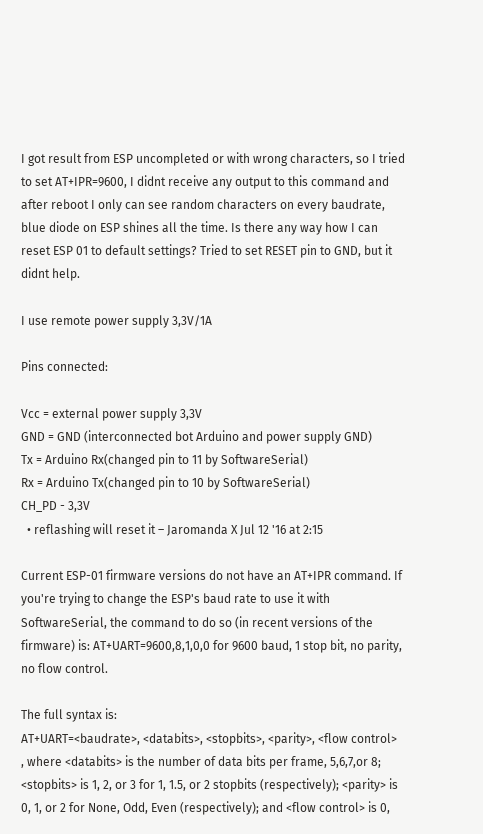I got result from ESP uncompleted or with wrong characters, so I tried to set AT+IPR=9600, I didnt receive any output to this command and after reboot I only can see random characters on every baudrate, blue diode on ESP shines all the time. Is there any way how I can reset ESP 01 to default settings? Tried to set RESET pin to GND, but it didnt help.

I use remote power supply 3,3V/1A

Pins connected:

Vcc = external power supply 3,3V
GND = GND (interconnected bot Arduino and power supply GND)
Tx = Arduino Rx(changed pin to 11 by SoftwareSerial)
Rx = Arduino Tx(changed pin to 10 by SoftwareSerial)
CH_PD - 3,3V
  • reflashing will reset it – Jaromanda X Jul 12 '16 at 2:15

Current ESP-01 firmware versions do not have an AT+IPR command. If you're trying to change the ESP's baud rate to use it with SoftwareSerial, the command to do so (in recent versions of the firmware) is: AT+UART=9600,8,1,0,0 for 9600 baud, 1 stop bit, no parity, no flow control.

The full syntax is:
AT+UART=<baudrate>, <databits>, <stopbits>, <parity>, <flow control>
, where <databits> is the number of data bits per frame, 5,6,7,or 8; <stopbits> is 1, 2, or 3 for 1, 1.5, or 2 stopbits (respectively); <parity> is 0, 1, or 2 for None, Odd, Even (respectively); and <flow control> is 0,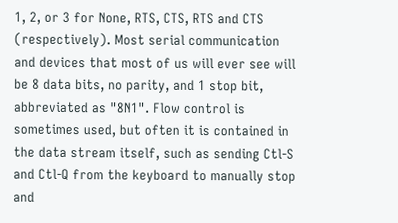1, 2, or 3 for None, RTS, CTS, RTS and CTS (respectively). Most serial communication and devices that most of us will ever see will be 8 data bits, no parity, and 1 stop bit, abbreviated as "8N1". Flow control is sometimes used, but often it is contained in the data stream itself, such as sending Ctl-S and Ctl-Q from the keyboard to manually stop and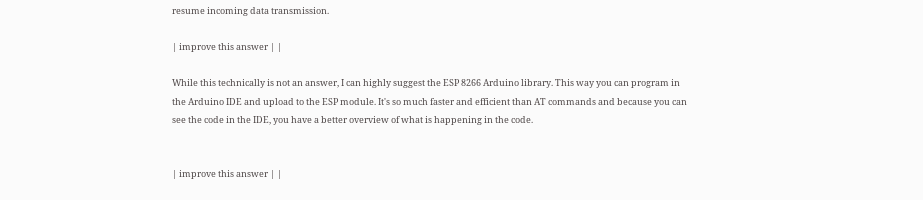resume incoming data transmission.

| improve this answer | |

While this technically is not an answer, I can highly suggest the ESP 8266 Arduino library. This way you can program in the Arduino IDE and upload to the ESP module. It's so much faster and efficient than AT commands and because you can see the code in the IDE, you have a better overview of what is happening in the code.


| improve this answer | |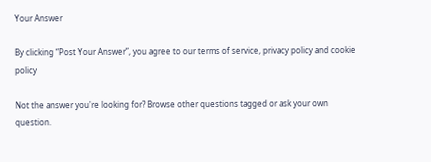Your Answer

By clicking “Post Your Answer”, you agree to our terms of service, privacy policy and cookie policy

Not the answer you're looking for? Browse other questions tagged or ask your own question.